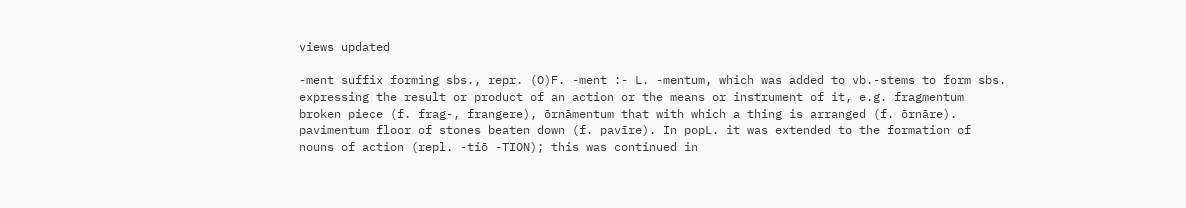views updated

-ment suffix forming sbs., repr. (O)F. -ment :- L. -mentum, which was added to vb.-stems to form sbs. expressing the result or product of an action or the means or instrument of it, e.g. fragmentum broken piece (f. frag-, frangere), ōrnāmentum that with which a thing is arranged (f. ōrnāre). pavimentum floor of stones beaten down (f. pavīre). In popL. it was extended to the formation of nouns of action (repl. -tiō -TION); this was continued in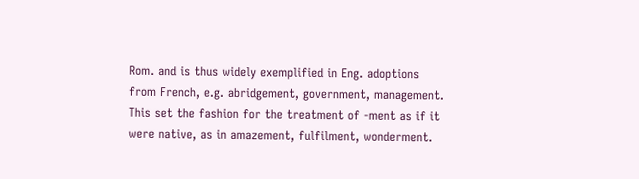Rom. and is thus widely exemplified in Eng. adoptions from French, e.g. abridgement, government, management. This set the fashion for the treatment of -ment as if it were native, as in amazement, fulfilment, wonderment.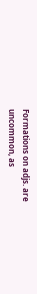Formations on adjs. are uncommon, as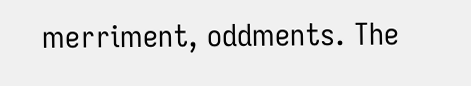merriment, oddments. The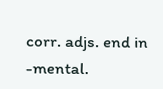corr. adjs. end in -mental.